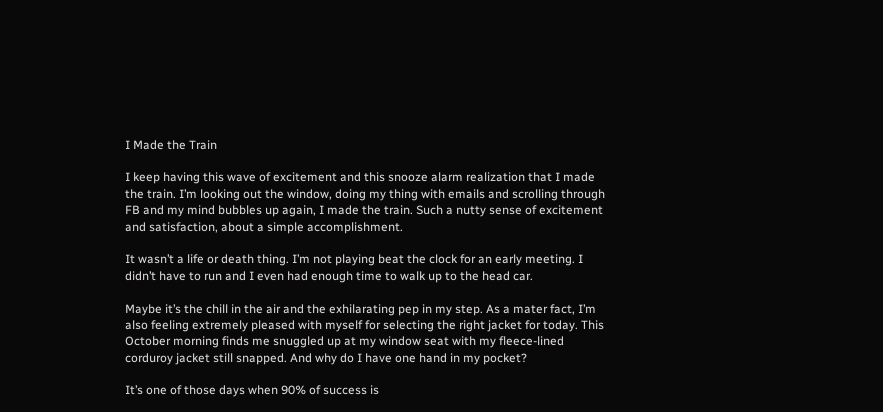I Made the Train

I keep having this wave of excitement and this snooze alarm realization that I made the train. I’m looking out the window, doing my thing with emails and scrolling through FB and my mind bubbles up again, I made the train. Such a nutty sense of excitement and satisfaction, about a simple accomplishment.

It wasn’t a life or death thing. I’m not playing beat the clock for an early meeting. I didn’t have to run and I even had enough time to walk up to the head car.

Maybe it’s the chill in the air and the exhilarating pep in my step. As a mater fact, I’m also feeling extremely pleased with myself for selecting the right jacket for today. This October morning finds me snuggled up at my window seat with my fleece-lined corduroy jacket still snapped. And why do I have one hand in my pocket?

It’s one of those days when 90% of success is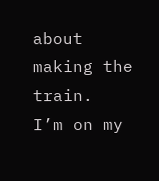about making the train.  I’m on my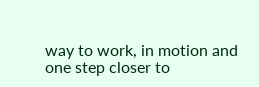way to work, in motion and one step closer to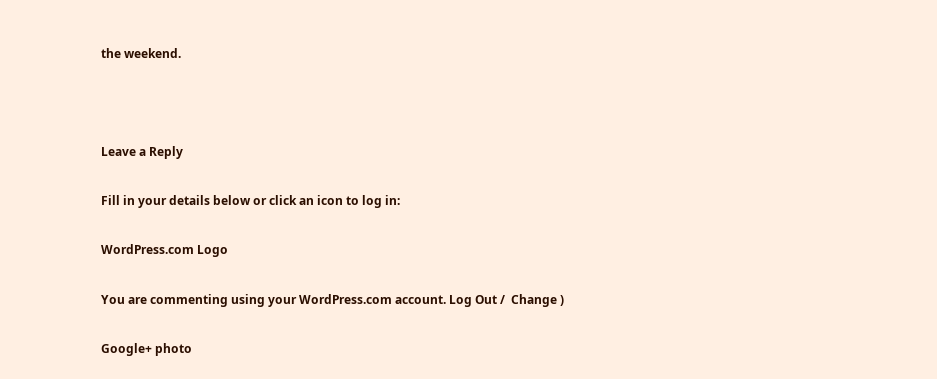the weekend.



Leave a Reply

Fill in your details below or click an icon to log in:

WordPress.com Logo

You are commenting using your WordPress.com account. Log Out /  Change )

Google+ photo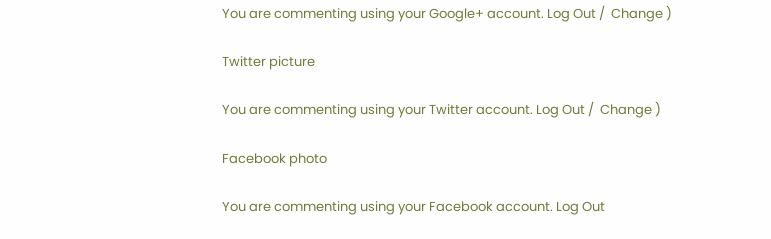You are commenting using your Google+ account. Log Out /  Change )

Twitter picture

You are commenting using your Twitter account. Log Out /  Change )

Facebook photo

You are commenting using your Facebook account. Log Out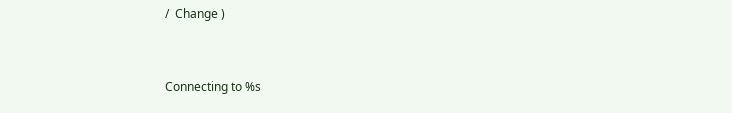/  Change )


Connecting to %s